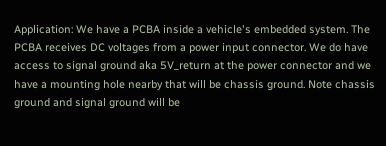Application: We have a PCBA inside a vehicle's embedded system. The PCBA receives DC voltages from a power input connector. We do have access to signal ground aka 5V_return at the power connector and we have a mounting hole nearby that will be chassis ground. Note chassis ground and signal ground will be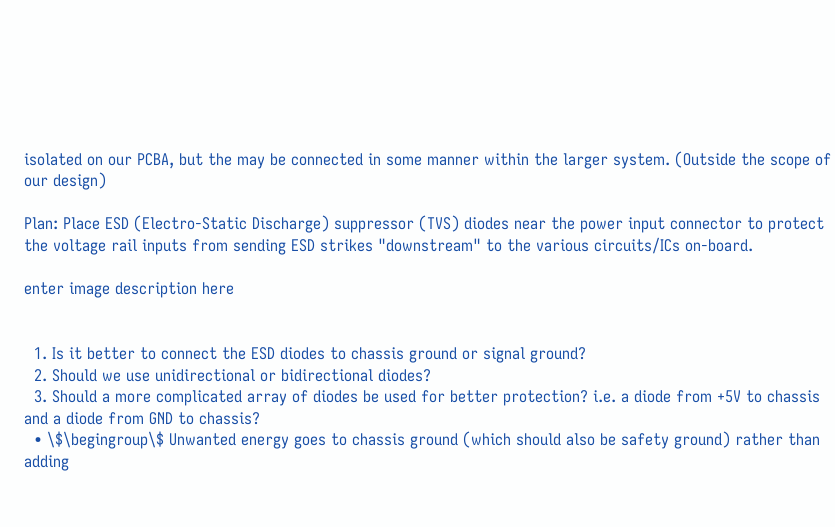isolated on our PCBA, but the may be connected in some manner within the larger system. (Outside the scope of our design)

Plan: Place ESD (Electro-Static Discharge) suppressor (TVS) diodes near the power input connector to protect the voltage rail inputs from sending ESD strikes "downstream" to the various circuits/ICs on-board.

enter image description here


  1. Is it better to connect the ESD diodes to chassis ground or signal ground?
  2. Should we use unidirectional or bidirectional diodes?
  3. Should a more complicated array of diodes be used for better protection? i.e. a diode from +5V to chassis and a diode from GND to chassis?
  • \$\begingroup\$ Unwanted energy goes to chassis ground (which should also be safety ground) rather than adding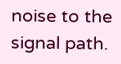noise to the signal path.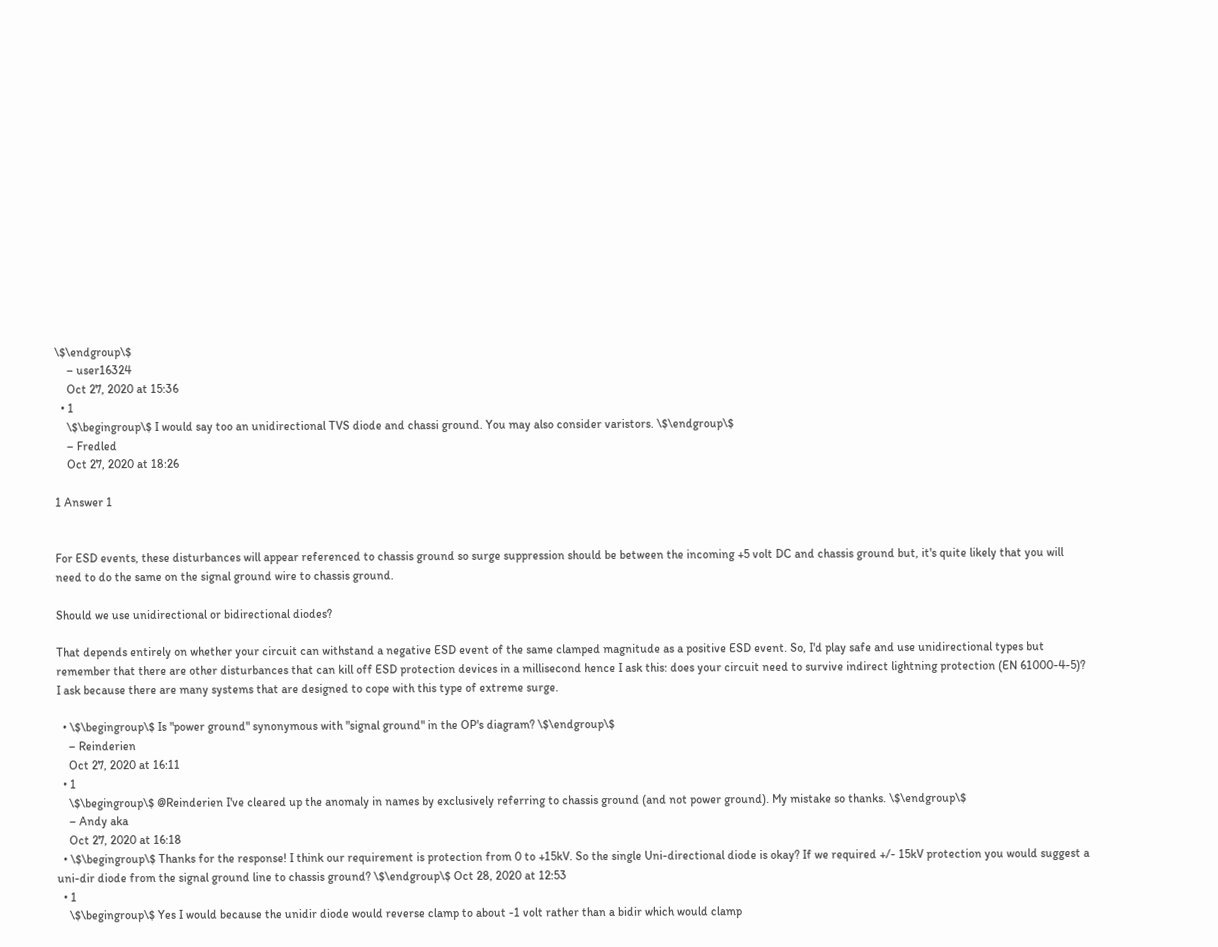\$\endgroup\$
    – user16324
    Oct 27, 2020 at 15:36
  • 1
    \$\begingroup\$ I would say too an unidirectional TVS diode and chassi ground. You may also consider varistors. \$\endgroup\$
    – Fredled
    Oct 27, 2020 at 18:26

1 Answer 1


For ESD events, these disturbances will appear referenced to chassis ground so surge suppression should be between the incoming +5 volt DC and chassis ground but, it's quite likely that you will need to do the same on the signal ground wire to chassis ground.

Should we use unidirectional or bidirectional diodes?

That depends entirely on whether your circuit can withstand a negative ESD event of the same clamped magnitude as a positive ESD event. So, I'd play safe and use unidirectional types but remember that there are other disturbances that can kill off ESD protection devices in a millisecond hence I ask this: does your circuit need to survive indirect lightning protection (EN 61000-4-5)? I ask because there are many systems that are designed to cope with this type of extreme surge.

  • \$\begingroup\$ Is "power ground" synonymous with "signal ground" in the OP's diagram? \$\endgroup\$
    – Reinderien
    Oct 27, 2020 at 16:11
  • 1
    \$\begingroup\$ @Reinderien I've cleared up the anomaly in names by exclusively referring to chassis ground (and not power ground). My mistake so thanks. \$\endgroup\$
    – Andy aka
    Oct 27, 2020 at 16:18
  • \$\begingroup\$ Thanks for the response! I think our requirement is protection from 0 to +15kV. So the single Uni-directional diode is okay? If we required +/- 15kV protection you would suggest a uni-dir diode from the signal ground line to chassis ground? \$\endgroup\$ Oct 28, 2020 at 12:53
  • 1
    \$\begingroup\$ Yes I would because the unidir diode would reverse clamp to about -1 volt rather than a bidir which would clamp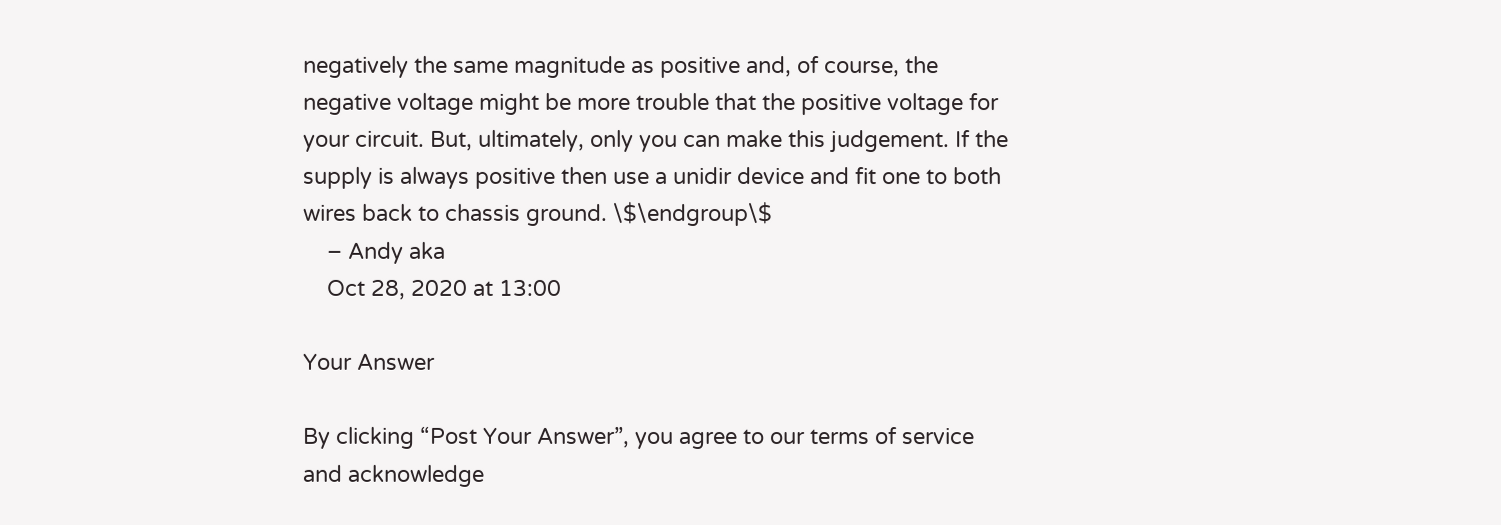negatively the same magnitude as positive and, of course, the negative voltage might be more trouble that the positive voltage for your circuit. But, ultimately, only you can make this judgement. If the supply is always positive then use a unidir device and fit one to both wires back to chassis ground. \$\endgroup\$
    – Andy aka
    Oct 28, 2020 at 13:00

Your Answer

By clicking “Post Your Answer”, you agree to our terms of service and acknowledge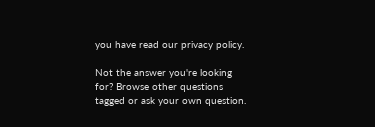you have read our privacy policy.

Not the answer you're looking for? Browse other questions tagged or ask your own question.